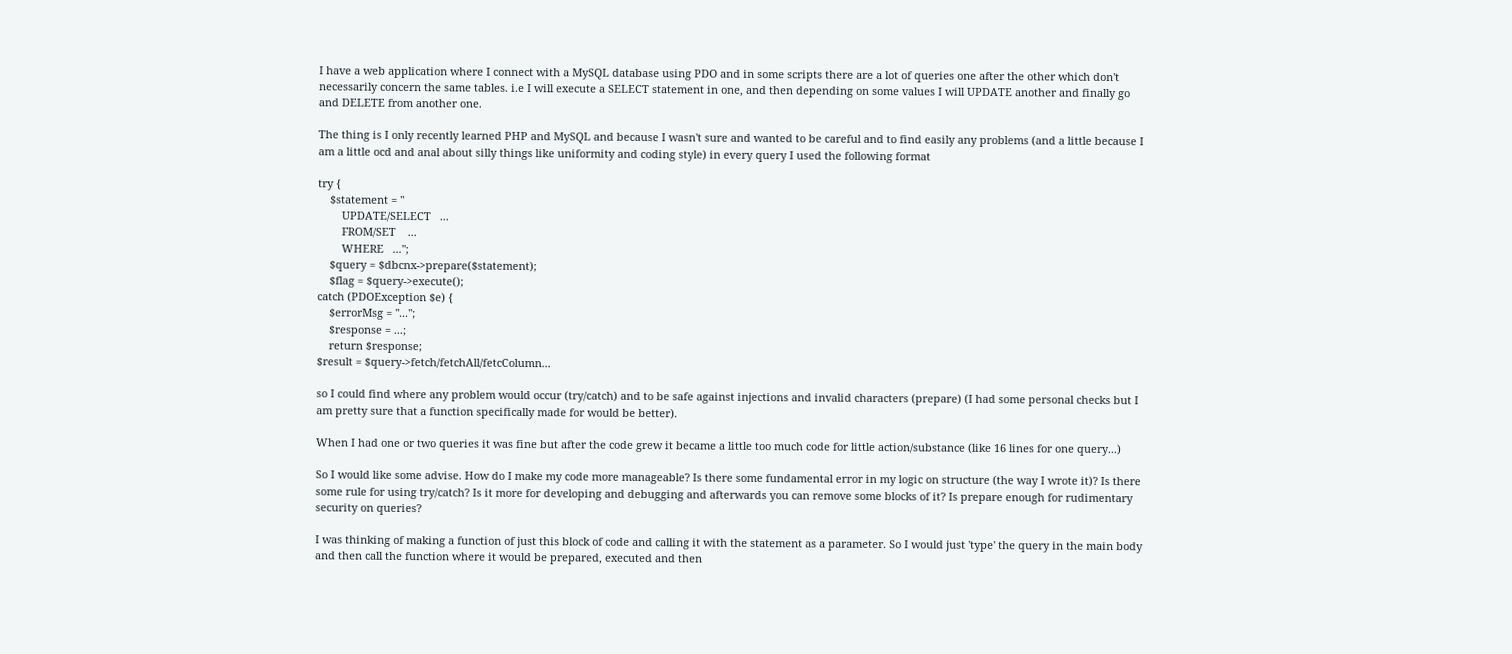I have a web application where I connect with a MySQL database using PDO and in some scripts there are a lot of queries one after the other which don't necessarily concern the same tables. i.e I will execute a SELECT statement in one, and then depending on some values I will UPDATE another and finally go and DELETE from another one.

The thing is I only recently learned PHP and MySQL and because I wasn't sure and wanted to be careful and to find easily any problems (and a little because I am a little ocd and anal about silly things like uniformity and coding style) in every query I used the following format

try {
    $statement = "
        UPDATE/SELECT   ...
        FROM/SET    ...
        WHERE   ...";
    $query = $dbcnx->prepare($statement);
    $flag = $query->execute();
catch (PDOException $e) {
    $errorMsg = "...";
    $response = ...;
    return $response;
$result = $query->fetch/fetchAll/fetcColumn...

so I could find where any problem would occur (try/catch) and to be safe against injections and invalid characters (prepare) (I had some personal checks but I am pretty sure that a function specifically made for would be better).

When I had one or two queries it was fine but after the code grew it became a little too much code for little action/substance (like 16 lines for one query...)

So I would like some advise. How do I make my code more manageable? Is there some fundamental error in my logic on structure (the way I wrote it)? Is there some rule for using try/catch? Is it more for developing and debugging and afterwards you can remove some blocks of it? Is prepare enough for rudimentary security on queries?

I was thinking of making a function of just this block of code and calling it with the statement as a parameter. So I would just 'type' the query in the main body and then call the function where it would be prepared, executed and then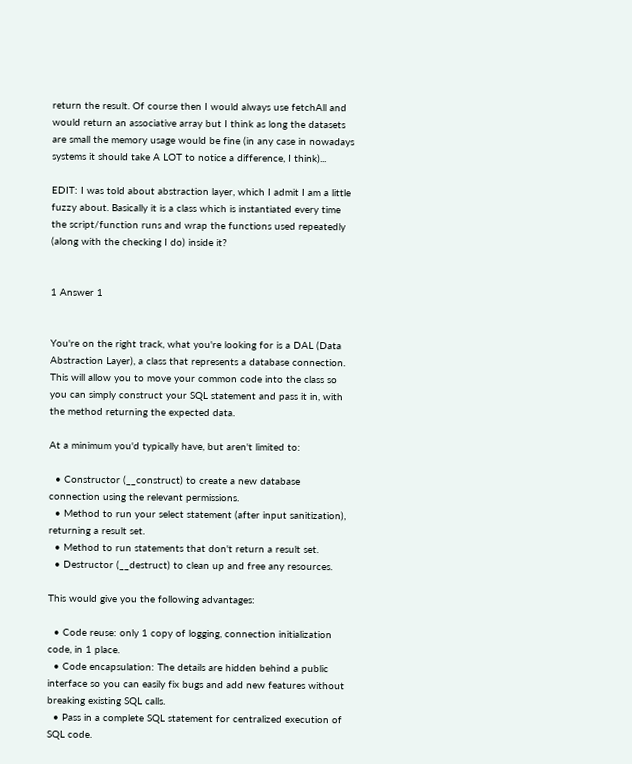return the result. Of course then I would always use fetchAll and would return an associative array but I think as long the datasets are small the memory usage would be fine (in any case in nowadays systems it should take A LOT to notice a difference, I think)...

EDIT: I was told about abstraction layer, which I admit I am a little fuzzy about. Basically it is a class which is instantiated every time the script/function runs and wrap the functions used repeatedly (along with the checking I do) inside it?


1 Answer 1


You're on the right track, what you're looking for is a DAL (Data Abstraction Layer), a class that represents a database connection.
This will allow you to move your common code into the class so you can simply construct your SQL statement and pass it in, with the method returning the expected data.

At a minimum you'd typically have, but aren't limited to:

  • Constructor (__construct) to create a new database connection using the relevant permissions.
  • Method to run your select statement (after input sanitization), returning a result set.
  • Method to run statements that don't return a result set.
  • Destructor (__destruct) to clean up and free any resources.

This would give you the following advantages:

  • Code reuse: only 1 copy of logging, connection initialization code, in 1 place.
  • Code encapsulation: The details are hidden behind a public interface so you can easily fix bugs and add new features without breaking existing SQL calls.
  • Pass in a complete SQL statement for centralized execution of SQL code.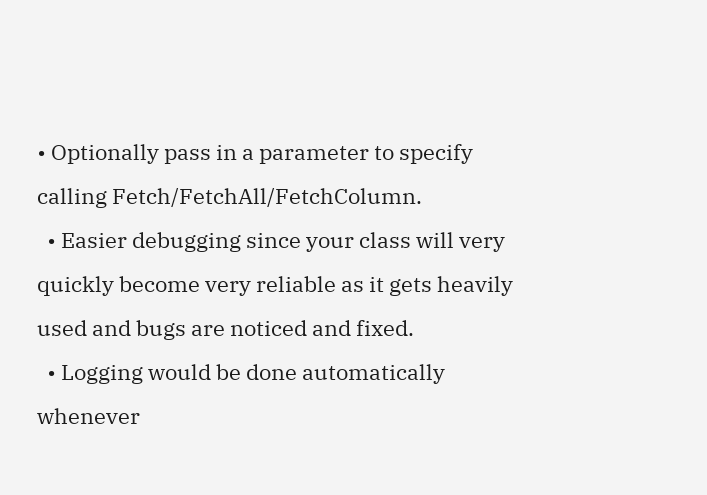• Optionally pass in a parameter to specify calling Fetch/FetchAll/FetchColumn.
  • Easier debugging since your class will very quickly become very reliable as it gets heavily used and bugs are noticed and fixed.
  • Logging would be done automatically whenever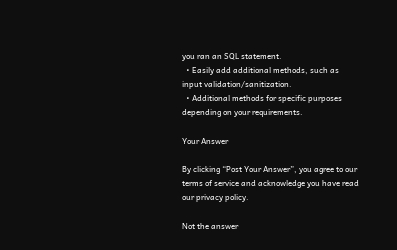you ran an SQL statement.
  • Easily add additional methods, such as input validation/sanitization.
  • Additional methods for specific purposes depending on your requirements.

Your Answer

By clicking “Post Your Answer”, you agree to our terms of service and acknowledge you have read our privacy policy.

Not the answer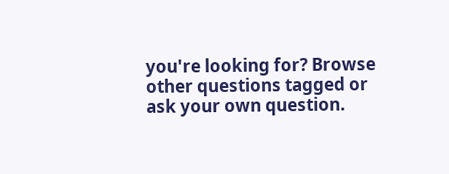you're looking for? Browse other questions tagged or ask your own question.